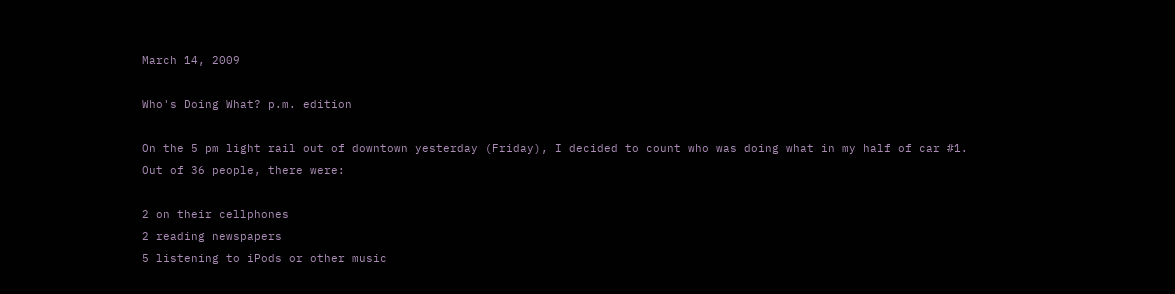March 14, 2009

Who's Doing What? p.m. edition

On the 5 pm light rail out of downtown yesterday (Friday), I decided to count who was doing what in my half of car #1. Out of 36 people, there were:

2 on their cellphones
2 reading newspapers
5 listening to iPods or other music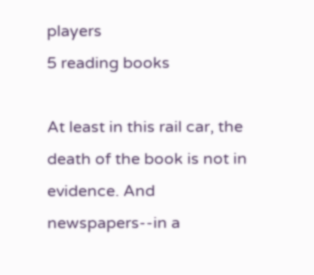players
5 reading books

At least in this rail car, the death of the book is not in evidence. And newspapers--in a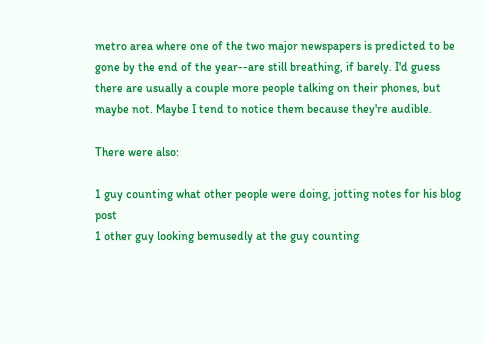metro area where one of the two major newspapers is predicted to be gone by the end of the year--are still breathing, if barely. I'd guess there are usually a couple more people talking on their phones, but maybe not. Maybe I tend to notice them because they're audible.

There were also:

1 guy counting what other people were doing, jotting notes for his blog post
1 other guy looking bemusedly at the guy counting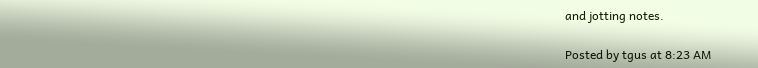and jotting notes.

Posted by tgus at 8:23 AM